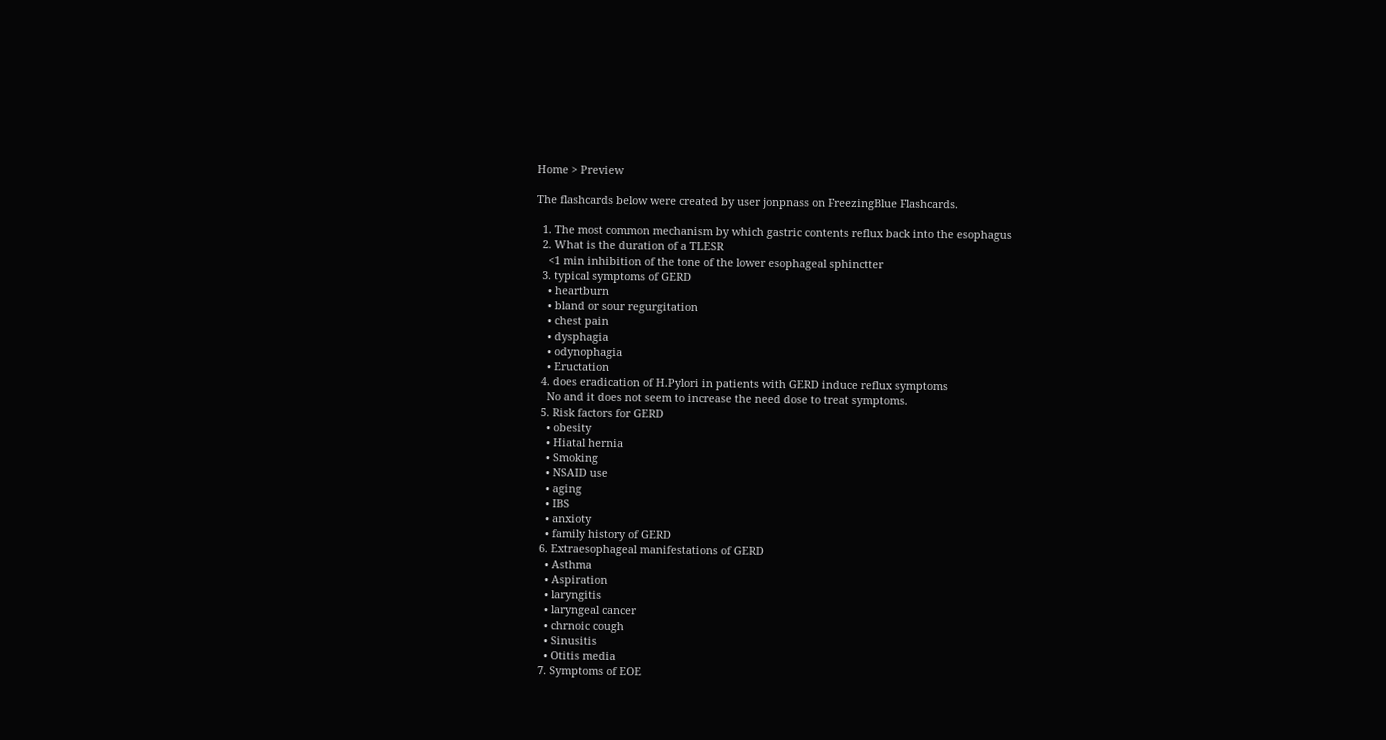Home > Preview

The flashcards below were created by user jonpnass on FreezingBlue Flashcards.

  1. The most common mechanism by which gastric contents reflux back into the esophagus
  2. What is the duration of a TLESR
    <1 min inhibition of the tone of the lower esophageal sphinctter
  3. typical symptoms of GERD
    • heartburn
    • bland or sour regurgitation
    • chest pain
    • dysphagia
    • odynophagia
    • Eructation
  4. does eradication of H.Pylori in patients with GERD induce reflux symptoms
    No and it does not seem to increase the need dose to treat symptoms.
  5. Risk factors for GERD
    • obesity
    • Hiatal hernia
    • Smoking
    • NSAID use
    • aging
    • IBS
    • anxioty
    • family history of GERD
  6. Extraesophageal manifestations of GERD
    • Asthma
    • Aspiration
    • laryngitis
    • laryngeal cancer
    • chrnoic cough
    • Sinusitis
    • Otitis media
  7. Symptoms of EOE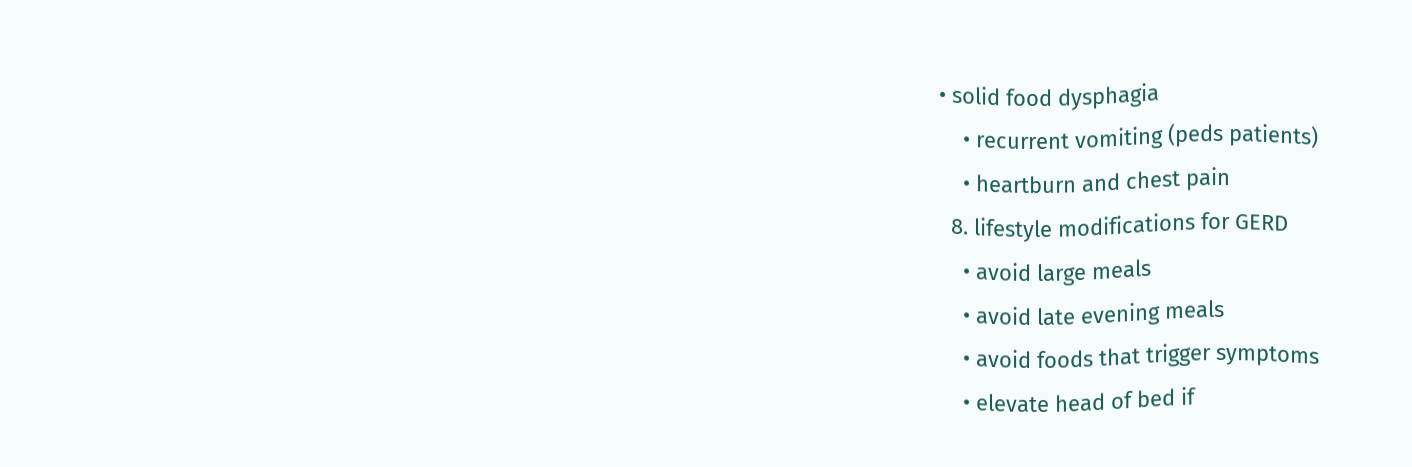• solid food dysphagia
    • recurrent vomiting (peds patients)
    • heartburn and chest pain
  8. lifestyle modifications for GERD
    • avoid large meals
    • avoid late evening meals
    • avoid foods that trigger symptoms
    • elevate head of bed if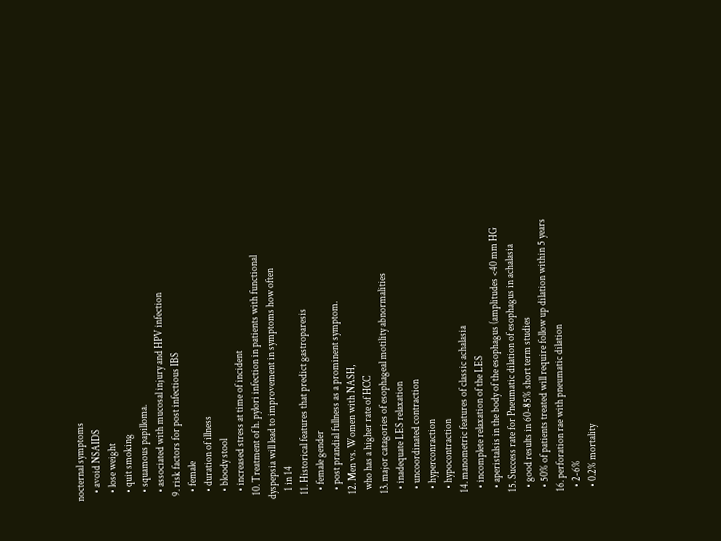nocternal symptoms
    • avoid NSAIDS
    • lose weight
    • quit smoking
    • squamous papilloma.
    • associated with mucosal injury and HPV infection
  9. risk factors for post infectious IBS
    • female
    • duration of illness
    • bloody stool
    • increased stress at time of incident
  10. Treatment of h. pylori infection in patients with functional dyspepsia will lead to improvement in symptoms how often
    1 in 14
  11. Historical features that predict gastroparesis
    • female gender
    • post prandial fullness as a prominent symptom.
  12. Men vs. Women with NASH,
    who has a higher rate of HCC
  13. major catagories of esophageal motility abnormalities
    • inadequate LES relaxation
    • uncoordinated contraction
    • hyperconraction
    • hypocontraction
  14. manometric features of classic achalasia
    • incomplete relaxation of the LES
    • aperistalsis in the body of the esophagus (amplitudes <40 mm HG
  15. Success rate for Pneumatic dilation of esophagus in achalasia
    • good results in 60-85% short term studies
    • 50% of patients treated will require follow up dilation within 5 years
  16. perforation rae with pneumatic dilation
    • 2-6%
    • 0.2% mortality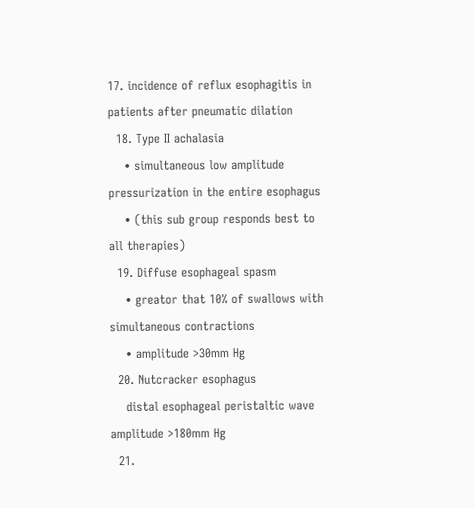17. incidence of reflux esophagitis in patients after pneumatic dilation
  18. Type II achalasia
    • simultaneous low amplitude pressurization in the entire esophagus
    • (this sub group responds best to all therapies)
  19. Diffuse esophageal spasm
    • greator that 10% of swallows with simultaneous contractions
    • amplitude >30mm Hg
  20. Nutcracker esophagus
    distal esophageal peristaltic wave amplitude >180mm Hg
  21.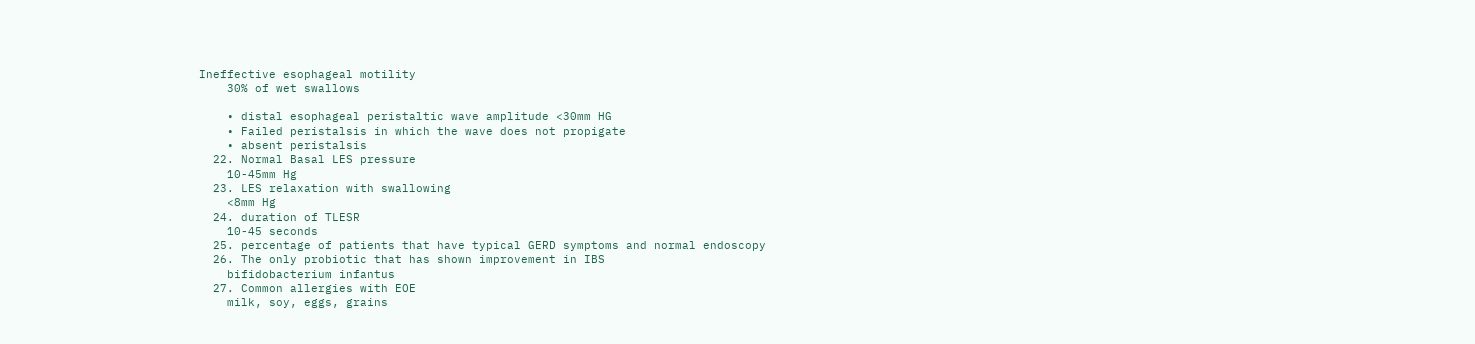Ineffective esophageal motility
    30% of wet swallows

    • distal esophageal peristaltic wave amplitude <30mm HG
    • Failed peristalsis in which the wave does not propigate
    • absent peristalsis
  22. Normal Basal LES pressure
    10-45mm Hg
  23. LES relaxation with swallowing
    <8mm Hg
  24. duration of TLESR
    10-45 seconds
  25. percentage of patients that have typical GERD symptoms and normal endoscopy
  26. The only probiotic that has shown improvement in IBS
    bifidobacterium infantus
  27. Common allergies with EOE
    milk, soy, eggs, grains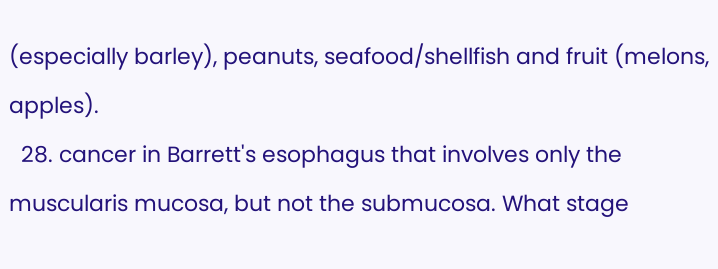(especially barley), peanuts, seafood/shellfish and fruit (melons, apples).
  28. cancer in Barrett's esophagus that involves only the muscularis mucosa, but not the submucosa. What stage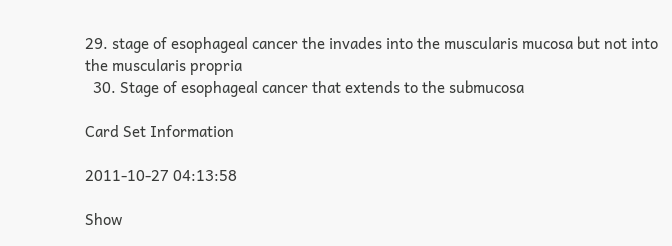29. stage of esophageal cancer the invades into the muscularis mucosa but not into the muscularis propria
  30. Stage of esophageal cancer that extends to the submucosa

Card Set Information

2011-10-27 04:13:58

Show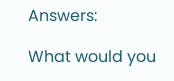Answers:

What would you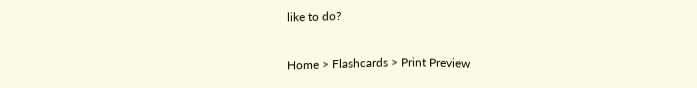like to do?

Home > Flashcards > Print Preview